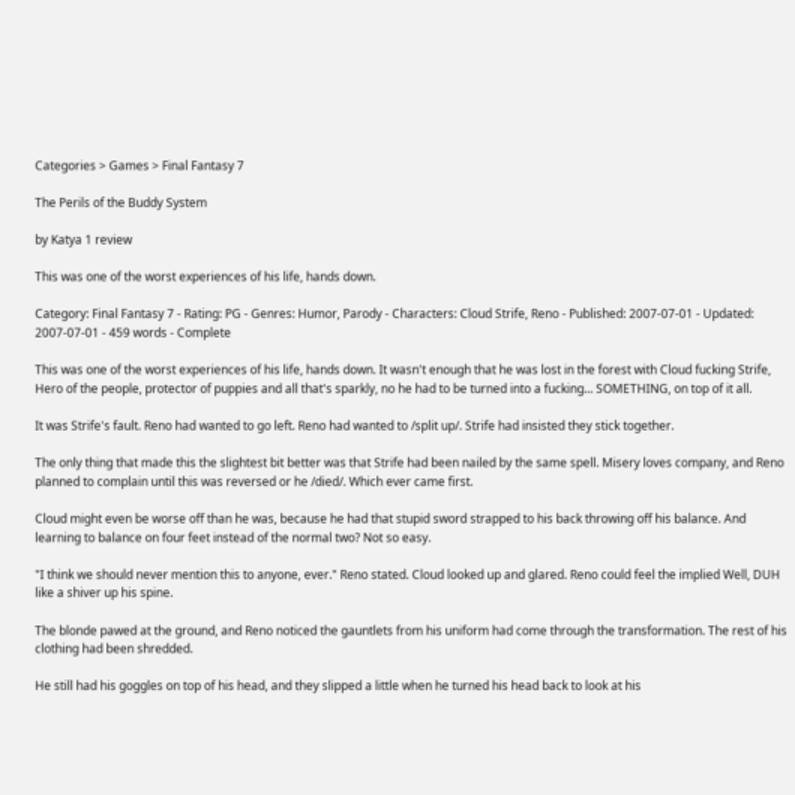Categories > Games > Final Fantasy 7

The Perils of the Buddy System

by Katya 1 review

This was one of the worst experiences of his life, hands down.

Category: Final Fantasy 7 - Rating: PG - Genres: Humor, Parody - Characters: Cloud Strife, Reno - Published: 2007-07-01 - Updated: 2007-07-01 - 459 words - Complete

This was one of the worst experiences of his life, hands down. It wasn't enough that he was lost in the forest with Cloud fucking Strife, Hero of the people, protector of puppies and all that's sparkly, no he had to be turned into a fucking... SOMETHING, on top of it all.

It was Strife's fault. Reno had wanted to go left. Reno had wanted to /split up/. Strife had insisted they stick together.

The only thing that made this the slightest bit better was that Strife had been nailed by the same spell. Misery loves company, and Reno planned to complain until this was reversed or he /died/. Which ever came first.

Cloud might even be worse off than he was, because he had that stupid sword strapped to his back throwing off his balance. And learning to balance on four feet instead of the normal two? Not so easy.

"I think we should never mention this to anyone, ever." Reno stated. Cloud looked up and glared. Reno could feel the implied Well, DUH like a shiver up his spine.

The blonde pawed at the ground, and Reno noticed the gauntlets from his uniform had come through the transformation. The rest of his clothing had been shredded.

He still had his goggles on top of his head, and they slipped a little when he turned his head back to look at his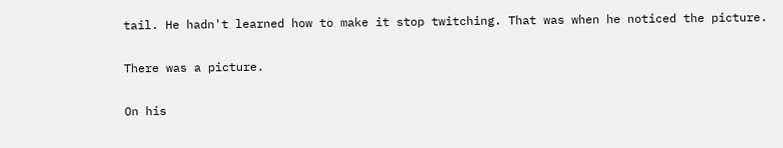tail. He hadn't learned how to make it stop twitching. That was when he noticed the picture.

There was a picture.

On his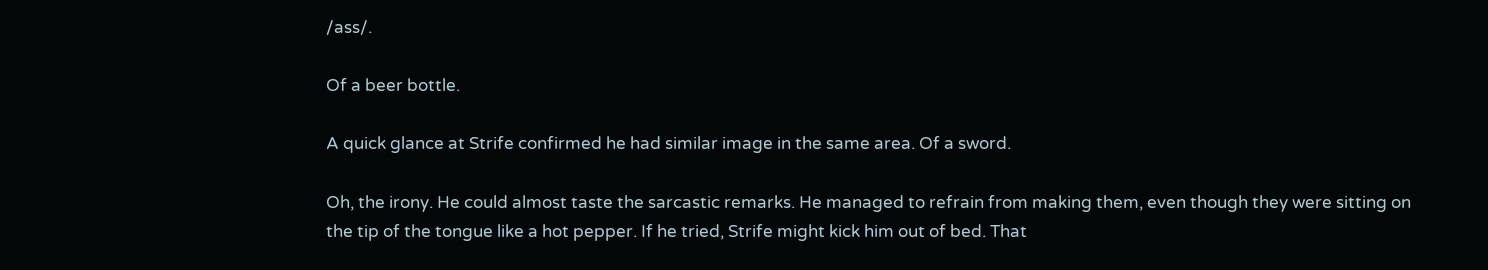/ass/.

Of a beer bottle.

A quick glance at Strife confirmed he had similar image in the same area. Of a sword.

Oh, the irony. He could almost taste the sarcastic remarks. He managed to refrain from making them, even though they were sitting on the tip of the tongue like a hot pepper. If he tried, Strife might kick him out of bed. That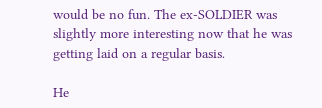would be no fun. The ex-SOLDIER was slightly more interesting now that he was getting laid on a regular basis.

He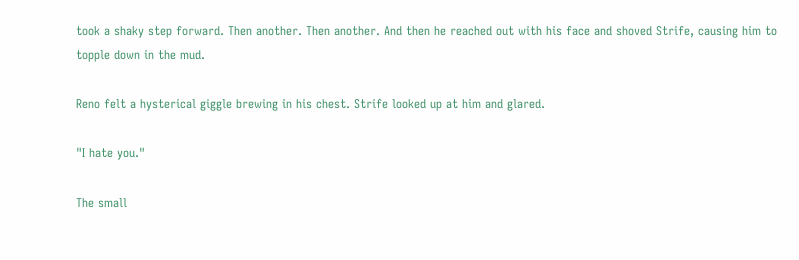took a shaky step forward. Then another. Then another. And then he reached out with his face and shoved Strife, causing him to topple down in the mud.

Reno felt a hysterical giggle brewing in his chest. Strife looked up at him and glared.

"I hate you."

The small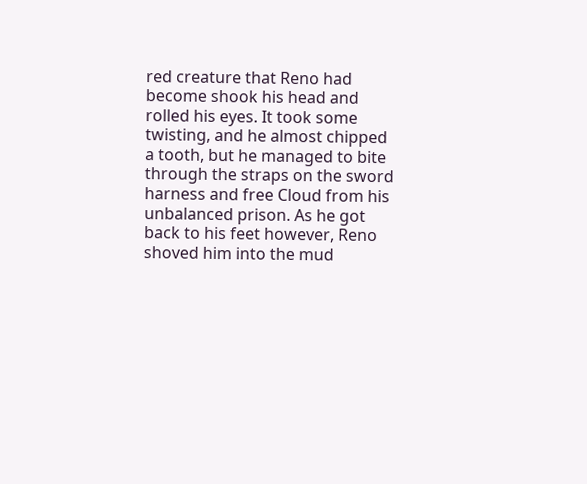red creature that Reno had become shook his head and rolled his eyes. It took some twisting, and he almost chipped a tooth, but he managed to bite through the straps on the sword harness and free Cloud from his unbalanced prison. As he got back to his feet however, Reno shoved him into the mud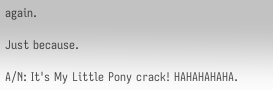again.

Just because.

A/N: It's My Little Pony crack! HAHAHAHAHA.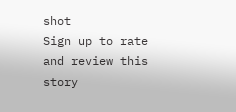shot
Sign up to rate and review this story